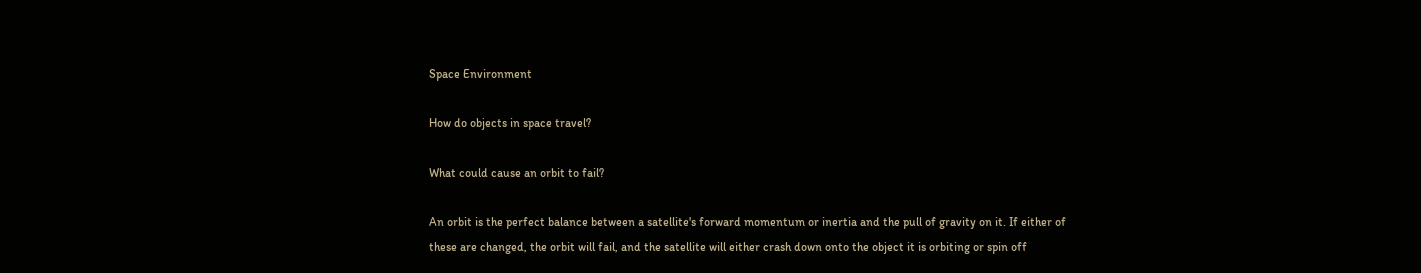Space Environment

How do objects in space travel?

What could cause an orbit to fail?

An orbit is the perfect balance between a satellite's forward momentum or inertia and the pull of gravity on it. If either of these are changed, the orbit will fail, and the satellite will either crash down onto the object it is orbiting or spin off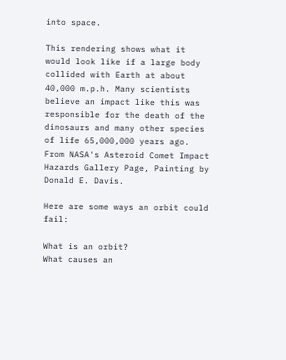into space.

This rendering shows what it would look like if a large body collided with Earth at about 40,000 m.p.h. Many scientists believe an impact like this was responsible for the death of the dinosaurs and many other species of life 65,000,000 years ago. From NASA's Asteroid Comet Impact Hazards Gallery Page, Painting by Donald E. Davis.

Here are some ways an orbit could fail:

What is an orbit?
What causes an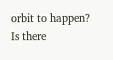orbit to happen?
Is there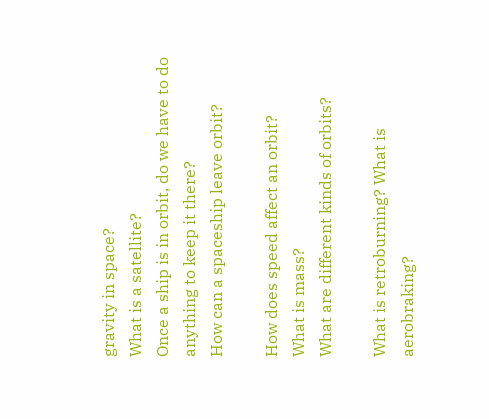gravity in space?
What is a satellite?
Once a ship is in orbit, do we have to do anything to keep it there?
How can a spaceship leave orbit?

How does speed affect an orbit?
What is mass?
What are different kinds of orbits?

What is retroburning? What is aerobraking?